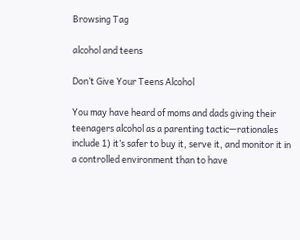Browsing Tag

alcohol and teens

Don’t Give Your Teens Alcohol

You may have heard of moms and dads giving their teenagers alcohol as a parenting tactic—rationales include 1) it’s safer to buy it, serve it, and monitor it in a controlled environment than to have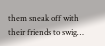them sneak off with their friends to swig…